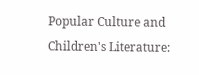Popular Culture and Children's Literature: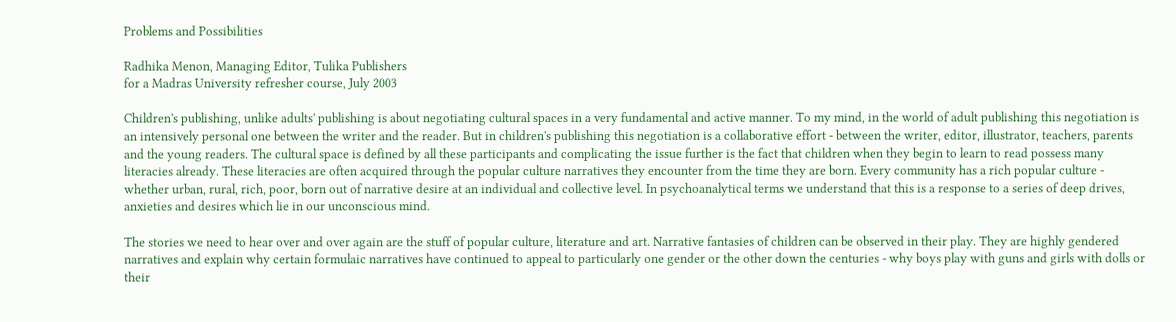Problems and Possibilities

Radhika Menon, Managing Editor, Tulika Publishers
for a Madras University refresher course, July 2003

Children's publishing, unlike adults' publishing is about negotiating cultural spaces in a very fundamental and active manner. To my mind, in the world of adult publishing this negotiation is an intensively personal one between the writer and the reader. But in children's publishing this negotiation is a collaborative effort - between the writer, editor, illustrator, teachers, parents and the young readers. The cultural space is defined by all these participants and complicating the issue further is the fact that children when they begin to learn to read possess many literacies already. These literacies are often acquired through the popular culture narratives they encounter from the time they are born. Every community has a rich popular culture - whether urban, rural, rich, poor, born out of narrative desire at an individual and collective level. In psychoanalytical terms we understand that this is a response to a series of deep drives, anxieties and desires which lie in our unconscious mind.

The stories we need to hear over and over again are the stuff of popular culture, literature and art. Narrative fantasies of children can be observed in their play. They are highly gendered narratives and explain why certain formulaic narratives have continued to appeal to particularly one gender or the other down the centuries - why boys play with guns and girls with dolls or their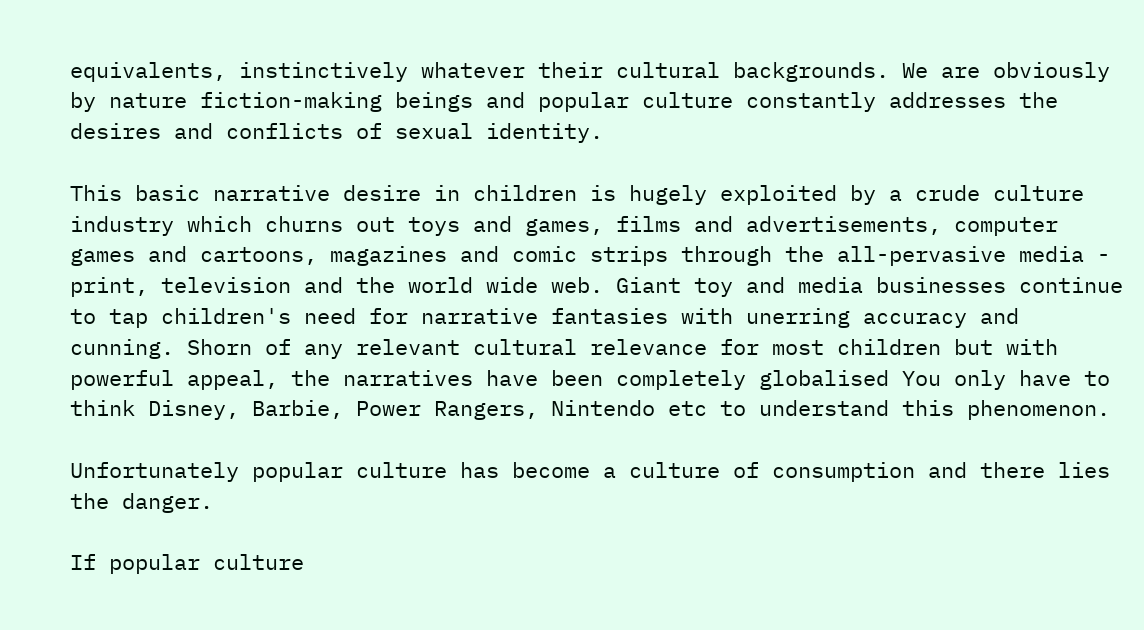equivalents, instinctively whatever their cultural backgrounds. We are obviously by nature fiction-making beings and popular culture constantly addresses the desires and conflicts of sexual identity.

This basic narrative desire in children is hugely exploited by a crude culture industry which churns out toys and games, films and advertisements, computer games and cartoons, magazines and comic strips through the all-pervasive media - print, television and the world wide web. Giant toy and media businesses continue to tap children's need for narrative fantasies with unerring accuracy and cunning. Shorn of any relevant cultural relevance for most children but with powerful appeal, the narratives have been completely globalised You only have to think Disney, Barbie, Power Rangers, Nintendo etc to understand this phenomenon.

Unfortunately popular culture has become a culture of consumption and there lies the danger.

If popular culture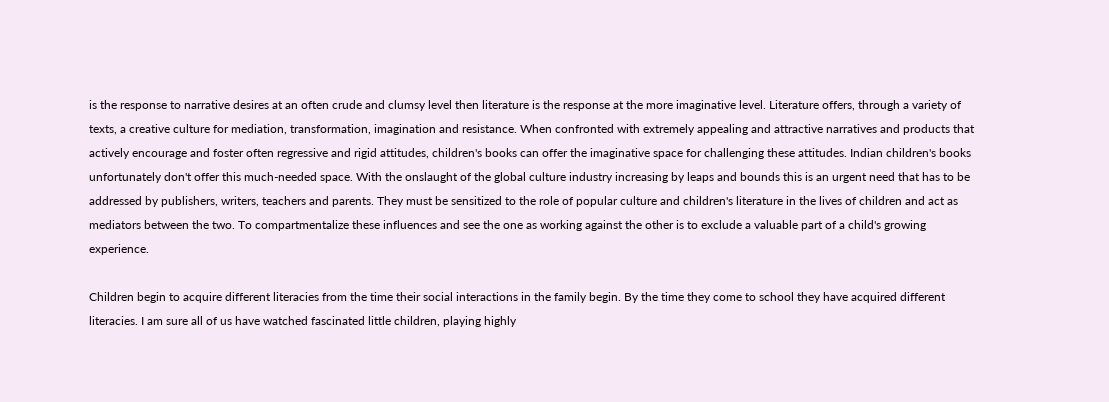is the response to narrative desires at an often crude and clumsy level then literature is the response at the more imaginative level. Literature offers, through a variety of texts, a creative culture for mediation, transformation, imagination and resistance. When confronted with extremely appealing and attractive narratives and products that actively encourage and foster often regressive and rigid attitudes, children's books can offer the imaginative space for challenging these attitudes. Indian children's books unfortunately don't offer this much-needed space. With the onslaught of the global culture industry increasing by leaps and bounds this is an urgent need that has to be addressed by publishers, writers, teachers and parents. They must be sensitized to the role of popular culture and children's literature in the lives of children and act as mediators between the two. To compartmentalize these influences and see the one as working against the other is to exclude a valuable part of a child's growing experience.

Children begin to acquire different literacies from the time their social interactions in the family begin. By the time they come to school they have acquired different literacies. I am sure all of us have watched fascinated little children, playing highly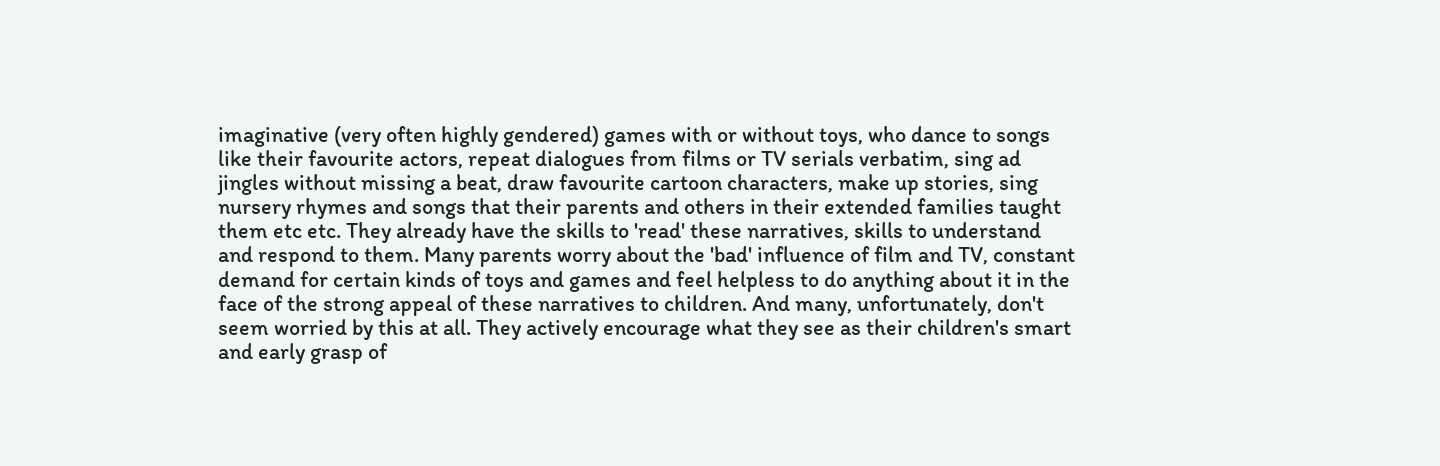imaginative (very often highly gendered) games with or without toys, who dance to songs like their favourite actors, repeat dialogues from films or TV serials verbatim, sing ad jingles without missing a beat, draw favourite cartoon characters, make up stories, sing nursery rhymes and songs that their parents and others in their extended families taught them etc etc. They already have the skills to 'read' these narratives, skills to understand and respond to them. Many parents worry about the 'bad' influence of film and TV, constant demand for certain kinds of toys and games and feel helpless to do anything about it in the face of the strong appeal of these narratives to children. And many, unfortunately, don't seem worried by this at all. They actively encourage what they see as their children's smart and early grasp of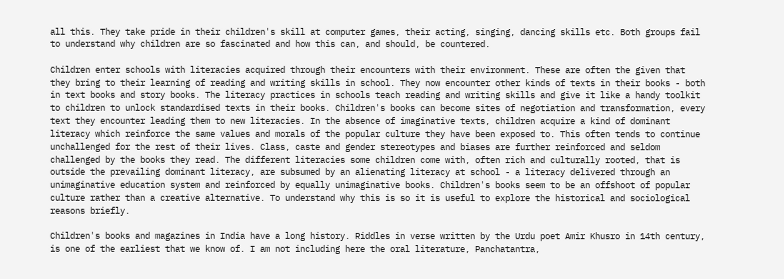all this. They take pride in their children's skill at computer games, their acting, singing, dancing skills etc. Both groups fail to understand why children are so fascinated and how this can, and should, be countered.

Children enter schools with literacies acquired through their encounters with their environment. These are often the given that they bring to their learning of reading and writing skills in school. They now encounter other kinds of texts in their books - both in text books and story books. The literacy practices in schools teach reading and writing skills and give it like a handy toolkit to children to unlock standardised texts in their books. Children's books can become sites of negotiation and transformation, every text they encounter leading them to new literacies. In the absence of imaginative texts, children acquire a kind of dominant literacy which reinforce the same values and morals of the popular culture they have been exposed to. This often tends to continue unchallenged for the rest of their lives. Class, caste and gender stereotypes and biases are further reinforced and seldom challenged by the books they read. The different literacies some children come with, often rich and culturally rooted, that is outside the prevailing dominant literacy, are subsumed by an alienating literacy at school - a literacy delivered through an unimaginative education system and reinforced by equally unimaginative books. Children's books seem to be an offshoot of popular culture rather than a creative alternative. To understand why this is so it is useful to explore the historical and sociological reasons briefly.

Children's books and magazines in India have a long history. Riddles in verse written by the Urdu poet Amir Khusro in 14th century, is one of the earliest that we know of. I am not including here the oral literature, Panchatantra,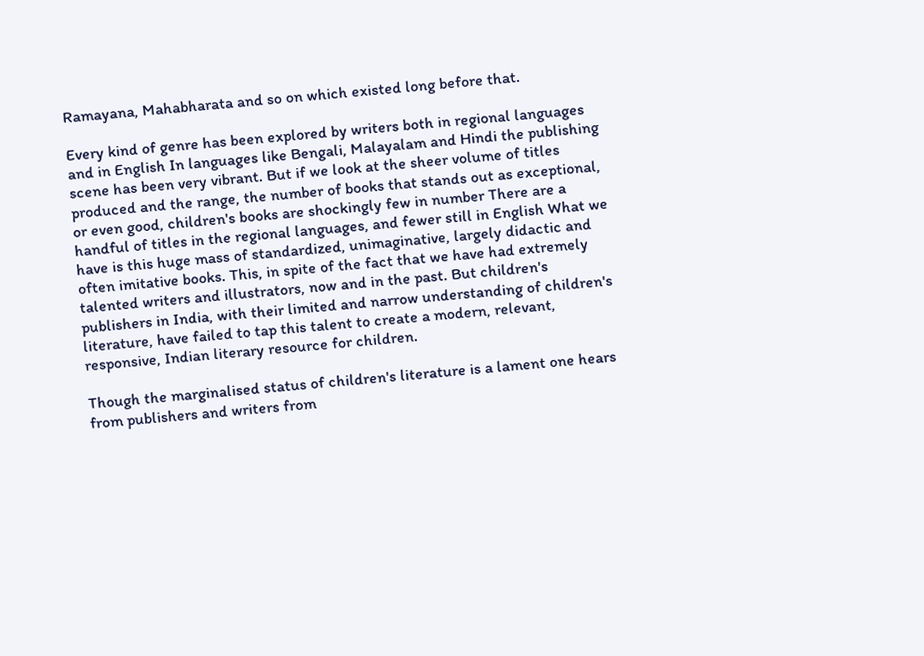Ramayana, Mahabharata and so on which existed long before that.

Every kind of genre has been explored by writers both in regional languages and in English In languages like Bengali, Malayalam and Hindi the publishing scene has been very vibrant. But if we look at the sheer volume of titles produced and the range, the number of books that stands out as exceptional, or even good, children's books are shockingly few in number There are a handful of titles in the regional languages, and fewer still in English What we have is this huge mass of standardized, unimaginative, largely didactic and often imitative books. This, in spite of the fact that we have had extremely talented writers and illustrators, now and in the past. But children's publishers in India, with their limited and narrow understanding of children's literature, have failed to tap this talent to create a modern, relevant, responsive, Indian literary resource for children.

Though the marginalised status of children's literature is a lament one hears from publishers and writers from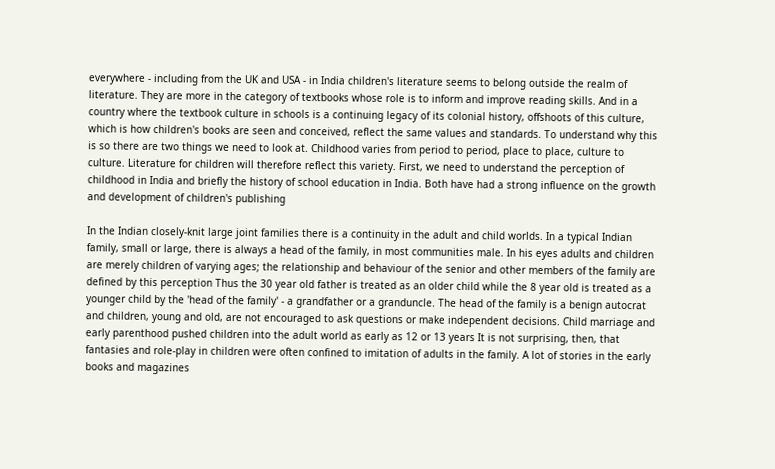everywhere - including from the UK and USA - in India children's literature seems to belong outside the realm of literature. They are more in the category of textbooks whose role is to inform and improve reading skills. And in a country where the textbook culture in schools is a continuing legacy of its colonial history, offshoots of this culture, which is how children's books are seen and conceived, reflect the same values and standards. To understand why this is so there are two things we need to look at. Childhood varies from period to period, place to place, culture to culture. Literature for children will therefore reflect this variety. First, we need to understand the perception of childhood in India and briefly the history of school education in India. Both have had a strong influence on the growth and development of children's publishing

In the Indian closely-knit large joint families there is a continuity in the adult and child worlds. In a typical Indian family, small or large, there is always a head of the family, in most communities male. In his eyes adults and children are merely children of varying ages; the relationship and behaviour of the senior and other members of the family are defined by this perception Thus the 30 year old father is treated as an older child while the 8 year old is treated as a younger child by the 'head of the family' - a grandfather or a granduncle. The head of the family is a benign autocrat and children, young and old, are not encouraged to ask questions or make independent decisions. Child marriage and early parenthood pushed children into the adult world as early as 12 or 13 years It is not surprising, then, that fantasies and role-play in children were often confined to imitation of adults in the family. A lot of stories in the early books and magazines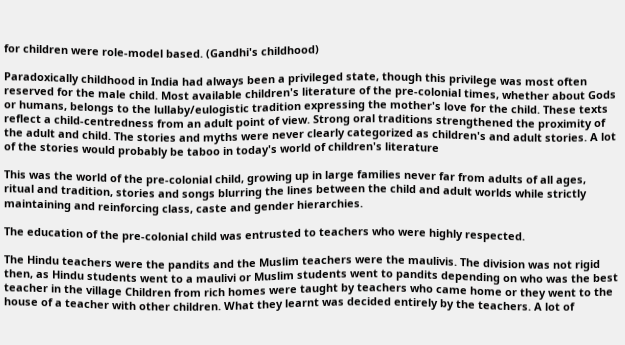for children were role-model based. (Gandhi's childhood)

Paradoxically childhood in India had always been a privileged state, though this privilege was most often reserved for the male child. Most available children's literature of the pre-colonial times, whether about Gods or humans, belongs to the lullaby/eulogistic tradition expressing the mother's love for the child. These texts reflect a child-centredness from an adult point of view. Strong oral traditions strengthened the proximity of the adult and child. The stories and myths were never clearly categorized as children's and adult stories. A lot of the stories would probably be taboo in today's world of children's literature

This was the world of the pre-colonial child, growing up in large families never far from adults of all ages, ritual and tradition, stories and songs blurring the lines between the child and adult worlds while strictly maintaining and reinforcing class, caste and gender hierarchies.

The education of the pre-colonial child was entrusted to teachers who were highly respected.

The Hindu teachers were the pandits and the Muslim teachers were the maulivis. The division was not rigid then, as Hindu students went to a maulivi or Muslim students went to pandits depending on who was the best teacher in the village Children from rich homes were taught by teachers who came home or they went to the house of a teacher with other children. What they learnt was decided entirely by the teachers. A lot of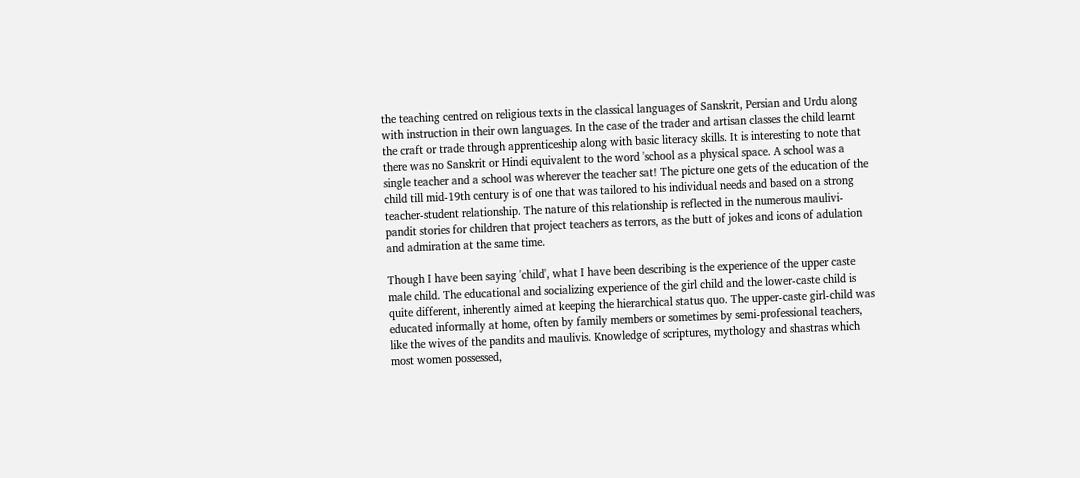the teaching centred on religious texts in the classical languages of Sanskrit, Persian and Urdu along with instruction in their own languages. In the case of the trader and artisan classes the child learnt the craft or trade through apprenticeship along with basic literacy skills. It is interesting to note that there was no Sanskrit or Hindi equivalent to the word 'school as a physical space. A school was a single teacher and a school was wherever the teacher sat! The picture one gets of the education of the child till mid-19th century is of one that was tailored to his individual needs and based on a strong teacher-student relationship. The nature of this relationship is reflected in the numerous maulivi-pandit stories for children that project teachers as terrors, as the butt of jokes and icons of adulation and admiration at the same time.

Though I have been saying 'child', what I have been describing is the experience of the upper caste male child. The educational and socializing experience of the girl child and the lower-caste child is quite different, inherently aimed at keeping the hierarchical status quo. The upper-caste girl-child was educated informally at home, often by family members or sometimes by semi-professional teachers, like the wives of the pandits and maulivis. Knowledge of scriptures, mythology and shastras which most women possessed,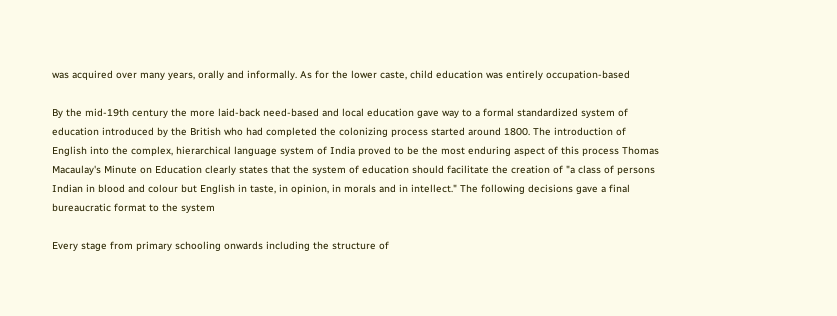was acquired over many years, orally and informally. As for the lower caste, child education was entirely occupation-based

By the mid-19th century the more laid-back need-based and local education gave way to a formal standardized system of education introduced by the British who had completed the colonizing process started around 1800. The introduction of English into the complex, hierarchical language system of India proved to be the most enduring aspect of this process Thomas Macaulay's Minute on Education clearly states that the system of education should facilitate the creation of "a class of persons Indian in blood and colour but English in taste, in opinion, in morals and in intellect." The following decisions gave a final bureaucratic format to the system

Every stage from primary schooling onwards including the structure of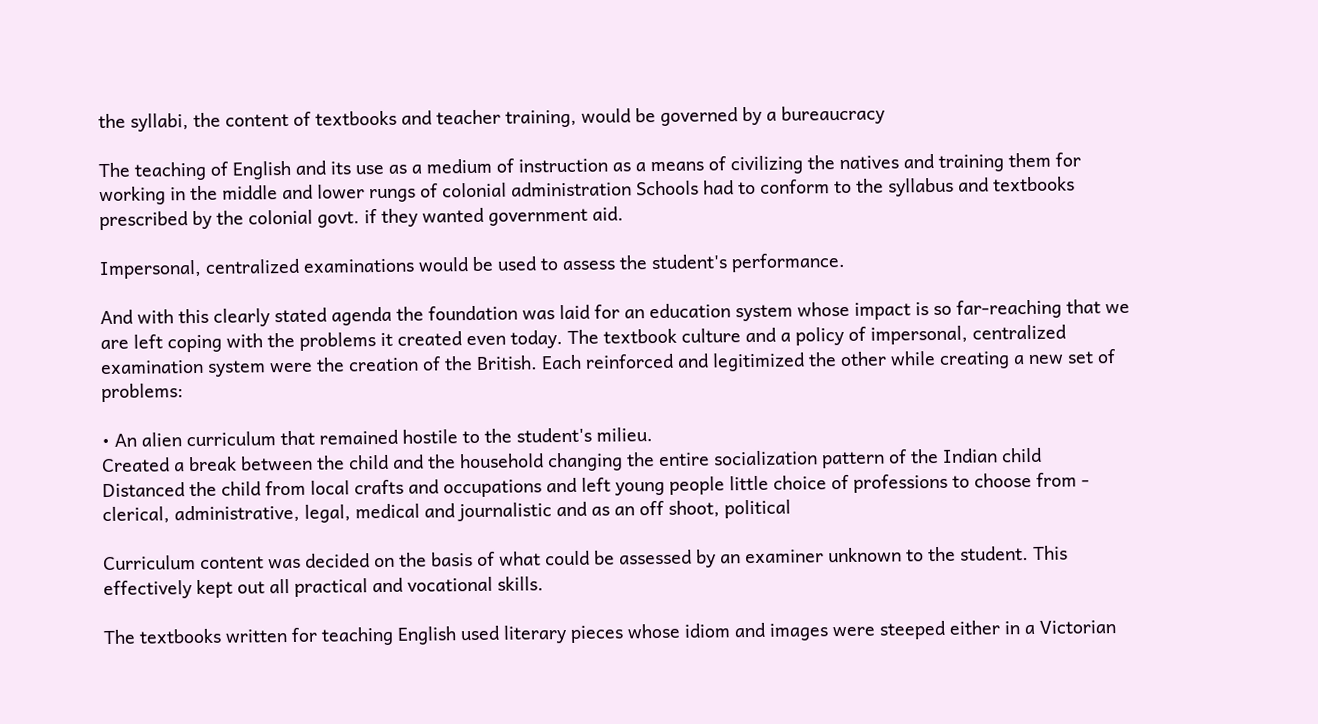the syllabi, the content of textbooks and teacher training, would be governed by a bureaucracy

The teaching of English and its use as a medium of instruction as a means of civilizing the natives and training them for working in the middle and lower rungs of colonial administration Schools had to conform to the syllabus and textbooks prescribed by the colonial govt. if they wanted government aid.

Impersonal, centralized examinations would be used to assess the student's performance.

And with this clearly stated agenda the foundation was laid for an education system whose impact is so far-reaching that we are left coping with the problems it created even today. The textbook culture and a policy of impersonal, centralized examination system were the creation of the British. Each reinforced and legitimized the other while creating a new set of problems:

• An alien curriculum that remained hostile to the student's milieu.
Created a break between the child and the household changing the entire socialization pattern of the Indian child
Distanced the child from local crafts and occupations and left young people little choice of professions to choose from - clerical, administrative, legal, medical and journalistic and as an off shoot, political

Curriculum content was decided on the basis of what could be assessed by an examiner unknown to the student. This effectively kept out all practical and vocational skills.

The textbooks written for teaching English used literary pieces whose idiom and images were steeped either in a Victorian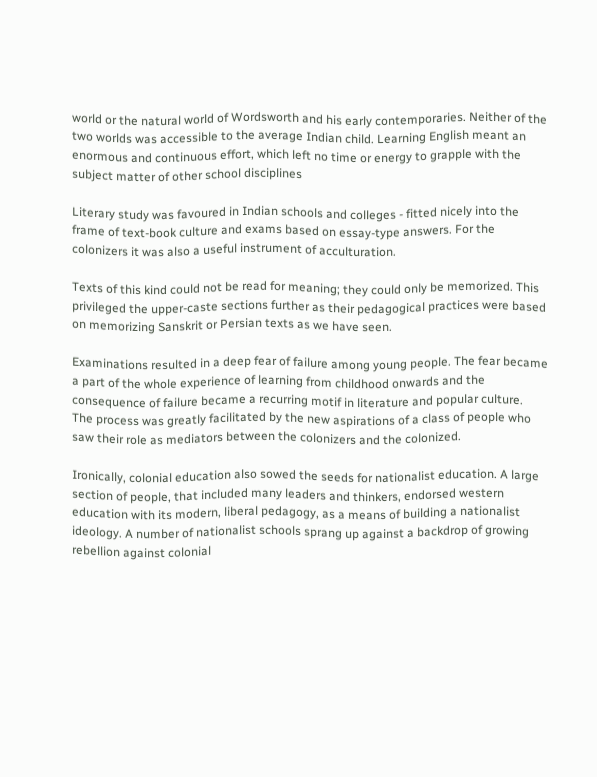world or the natural world of Wordsworth and his early contemporaries. Neither of the two worlds was accessible to the average Indian child. Learning English meant an enormous and continuous effort, which left no time or energy to grapple with the subject matter of other school disciplines

Literary study was favoured in Indian schools and colleges - fitted nicely into the frame of text-book culture and exams based on essay-type answers. For the colonizers it was also a useful instrument of acculturation.

Texts of this kind could not be read for meaning; they could only be memorized. This privileged the upper-caste sections further as their pedagogical practices were based on memorizing Sanskrit or Persian texts as we have seen.

Examinations resulted in a deep fear of failure among young people. The fear became a part of the whole experience of learning from childhood onwards and the consequence of failure became a recurring motif in literature and popular culture.
The process was greatly facilitated by the new aspirations of a class of people who saw their role as mediators between the colonizers and the colonized.

Ironically, colonial education also sowed the seeds for nationalist education. A large section of people, that included many leaders and thinkers, endorsed western education with its modern, liberal pedagogy, as a means of building a nationalist ideology. A number of nationalist schools sprang up against a backdrop of growing rebellion against colonial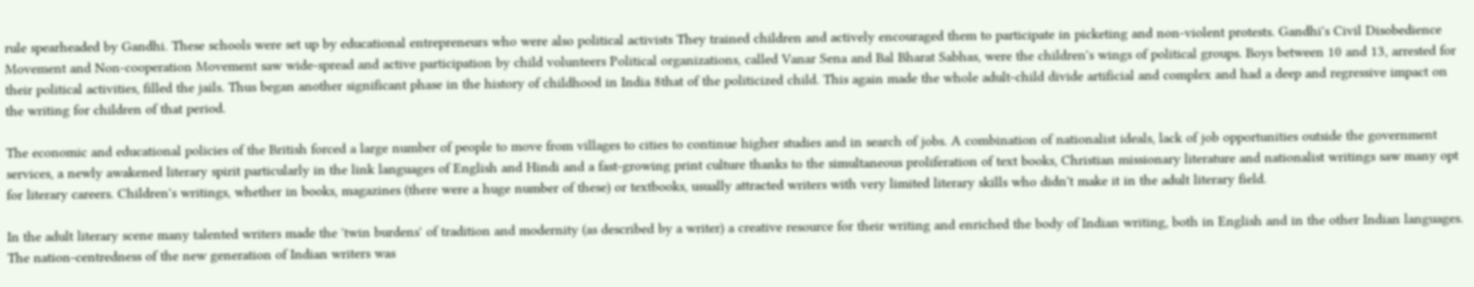rule spearheaded by Gandhi. These schools were set up by educational entrepreneurs who were also political activists They trained children and actively encouraged them to participate in picketing and non-violent protests. Gandhi's Civil Disobedience Movement and Non-cooperation Movement saw wide-spread and active participation by child volunteers Political organizations, called Vanar Sena and Bal Bharat Sabhas, were the children's wings of political groups. Boys between 10 and 13, arrested for their political activities, filled the jails. Thus began another significant phase in the history of childhood in India 8that of the politicized child. This again made the whole adult-child divide artificial and complex and had a deep and regressive impact on the writing for children of that period.

The economic and educational policies of the British forced a large number of people to move from villages to cities to continue higher studies and in search of jobs. A combination of nationalist ideals, lack of job opportunities outside the government services, a newly awakened literary spirit particularly in the link languages of English and Hindi and a fast-growing print culture thanks to the simultaneous proliferation of text books, Christian missionary literature and nationalist writings saw many opt for literary careers. Children's writings, whether in books, magazines (there were a huge number of these) or textbooks, usually attracted writers with very limited literary skills who didn't make it in the adult literary field.

In the adult literary scene many talented writers made the 'twin burdens' of tradition and modernity (as described by a writer) a creative resource for their writing and enriched the body of Indian writing, both in English and in the other Indian languages. The nation-centredness of the new generation of Indian writers was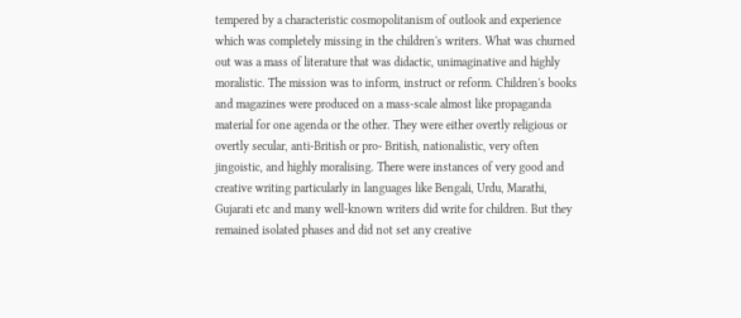tempered by a characteristic cosmopolitanism of outlook and experience which was completely missing in the children's writers. What was churned out was a mass of literature that was didactic, unimaginative and highly moralistic. The mission was to inform, instruct or reform. Children's books and magazines were produced on a mass-scale almost like propaganda material for one agenda or the other. They were either overtly religious or overtly secular, anti-British or pro- British, nationalistic, very often jingoistic, and highly moralising. There were instances of very good and creative writing particularly in languages like Bengali, Urdu, Marathi, Gujarati etc and many well-known writers did write for children. But they remained isolated phases and did not set any creative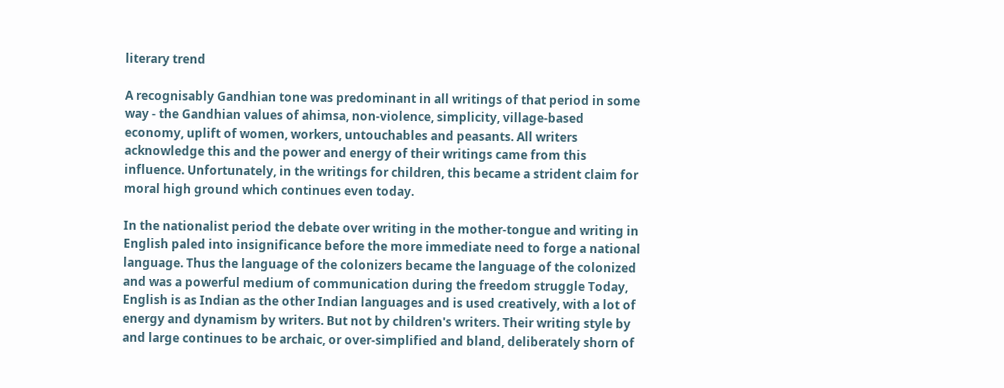literary trend

A recognisably Gandhian tone was predominant in all writings of that period in some way - the Gandhian values of ahimsa, non-violence, simplicity, village-based economy, uplift of women, workers, untouchables and peasants. All writers acknowledge this and the power and energy of their writings came from this influence. Unfortunately, in the writings for children, this became a strident claim for moral high ground which continues even today.

In the nationalist period the debate over writing in the mother-tongue and writing in English paled into insignificance before the more immediate need to forge a national language. Thus the language of the colonizers became the language of the colonized and was a powerful medium of communication during the freedom struggle Today, English is as Indian as the other Indian languages and is used creatively, with a lot of energy and dynamism by writers. But not by children's writers. Their writing style by and large continues to be archaic, or over-simplified and bland, deliberately shorn of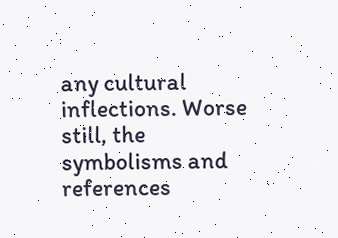any cultural inflections. Worse still, the symbolisms and references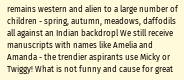remains western and alien to a large number of children - spring, autumn, meadows, daffodils all against an Indian backdropl We still receive manuscripts with names like Amelia and Amanda - the trendier aspirants use Micky or Twiggy! What is not funny and cause for great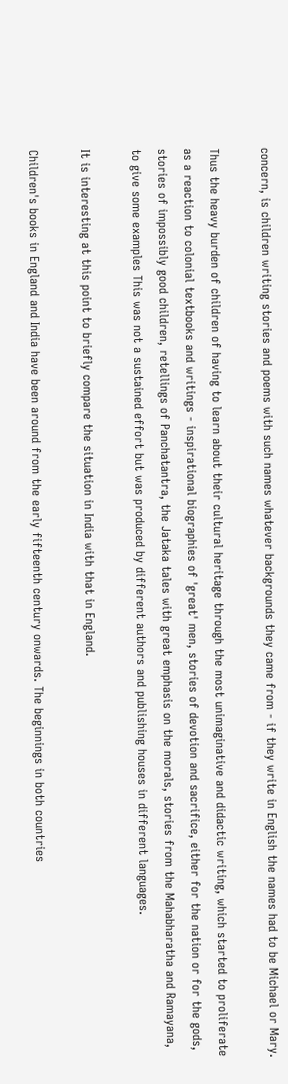concern, is children writing stories and poems with such names whatever backgrounds they came from - if they write in English the names had to be Michael or Mary.

Thus the heavy burden of children of having to learn about their cultural heritage through the most unimaginative and didactic writing, which started to proliferate as a reaction to colonial textbooks and writings - inspirational biographies of 'great' men, stories of devotion and sacrifice, either for the nation or for the gods, stories of impossibly good children, retellings of Panchatantra, the Jataka tales with great emphasis on the morals, stories from the Mahabharatha and Ramayana, to give some examples This was not a sustained effort but was produced by different authors and publishing houses in different languages.

It is interesting at this point to briefly compare the situation in India with that in England.

Children's books in England and India have been around from the early fifteenth century onwards. The beginnings in both countries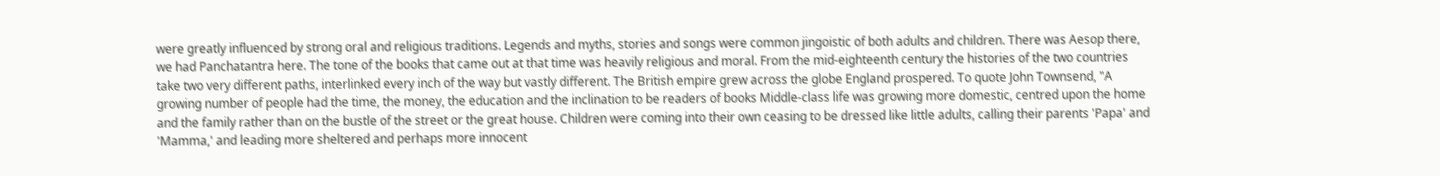were greatly influenced by strong oral and religious traditions. Legends and myths, stories and songs were common jingoistic of both adults and children. There was Aesop there, we had Panchatantra here. The tone of the books that came out at that time was heavily religious and moral. From the mid-eighteenth century the histories of the two countries take two very different paths, interlinked every inch of the way but vastly different. The British empire grew across the globe England prospered. To quote John Townsend, "A growing number of people had the time, the money, the education and the inclination to be readers of books Middle-class life was growing more domestic, centred upon the home and the family rather than on the bustle of the street or the great house. Children were coming into their own ceasing to be dressed like little adults, calling their parents 'Papa' and 'Mamma,' and leading more sheltered and perhaps more innocent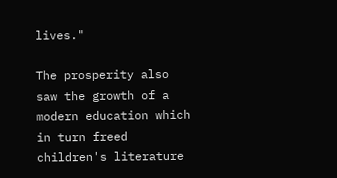lives."

The prosperity also saw the growth of a modern education which in turn freed children's literature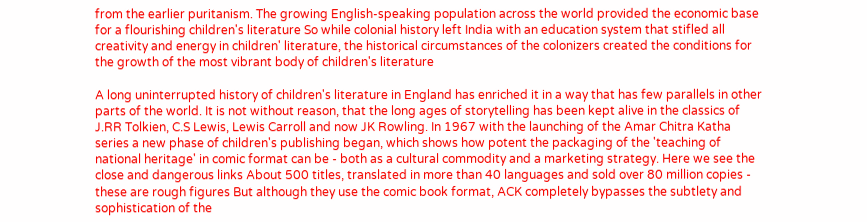from the earlier puritanism. The growing English-speaking population across the world provided the economic base for a flourishing children's literature So while colonial history left India with an education system that stifled all creativity and energy in children' literature, the historical circumstances of the colonizers created the conditions for the growth of the most vibrant body of children's literature

A long uninterrupted history of children's literature in England has enriched it in a way that has few parallels in other parts of the world. It is not without reason, that the long ages of storytelling has been kept alive in the classics of J.RR Tolkien, C.S Lewis, Lewis Carroll and now JK Rowling. In 1967 with the launching of the Amar Chitra Katha series a new phase of children's publishing began, which shows how potent the packaging of the 'teaching of national heritage' in comic format can be - both as a cultural commodity and a marketing strategy. Here we see the close and dangerous links About 500 titles, translated in more than 40 languages and sold over 80 million copies - these are rough figures But although they use the comic book format, ACK completely bypasses the subtlety and sophistication of the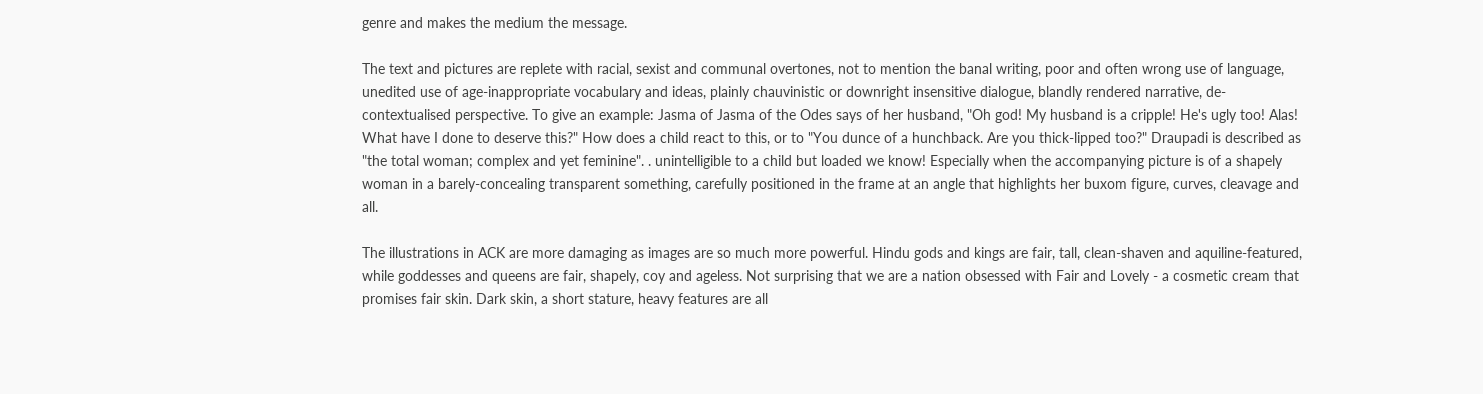genre and makes the medium the message.

The text and pictures are replete with racial, sexist and communal overtones, not to mention the banal writing, poor and often wrong use of language, unedited use of age-inappropriate vocabulary and ideas, plainly chauvinistic or downright insensitive dialogue, blandly rendered narrative, de-contextualised perspective. To give an example: Jasma of Jasma of the Odes says of her husband, "Oh god! My husband is a cripple! He's ugly too! Alas! What have I done to deserve this?" How does a child react to this, or to "You dunce of a hunchback. Are you thick-lipped too?" Draupadi is described as "the total woman; complex and yet feminine". . unintelligible to a child but loaded we know! Especially when the accompanying picture is of a shapely woman in a barely-concealing transparent something, carefully positioned in the frame at an angle that highlights her buxom figure, curves, cleavage and all.

The illustrations in ACK are more damaging as images are so much more powerful. Hindu gods and kings are fair, tall, clean-shaven and aquiline-featured, while goddesses and queens are fair, shapely, coy and ageless. Not surprising that we are a nation obsessed with Fair and Lovely - a cosmetic cream that promises fair skin. Dark skin, a short stature, heavy features are all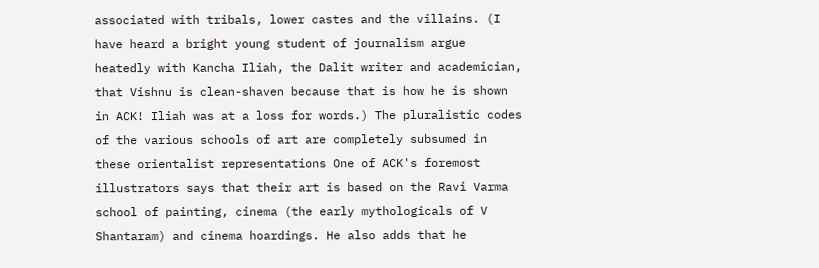associated with tribals, lower castes and the villains. (I have heard a bright young student of journalism argue heatedly with Kancha Iliah, the Dalit writer and academician, that Vishnu is clean-shaven because that is how he is shown in ACK! Iliah was at a loss for words.) The pluralistic codes of the various schools of art are completely subsumed in these orientalist representations One of ACK's foremost illustrators says that their art is based on the Ravi Varma school of painting, cinema (the early mythologicals of V Shantaram) and cinema hoardings. He also adds that he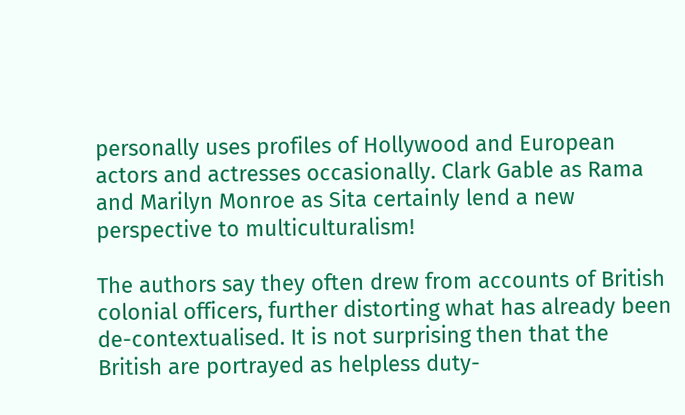personally uses profiles of Hollywood and European actors and actresses occasionally. Clark Gable as Rama and Marilyn Monroe as Sita certainly lend a new perspective to multiculturalism!

The authors say they often drew from accounts of British colonial officers, further distorting what has already been de-contextualised. It is not surprising then that the British are portrayed as helpless duty-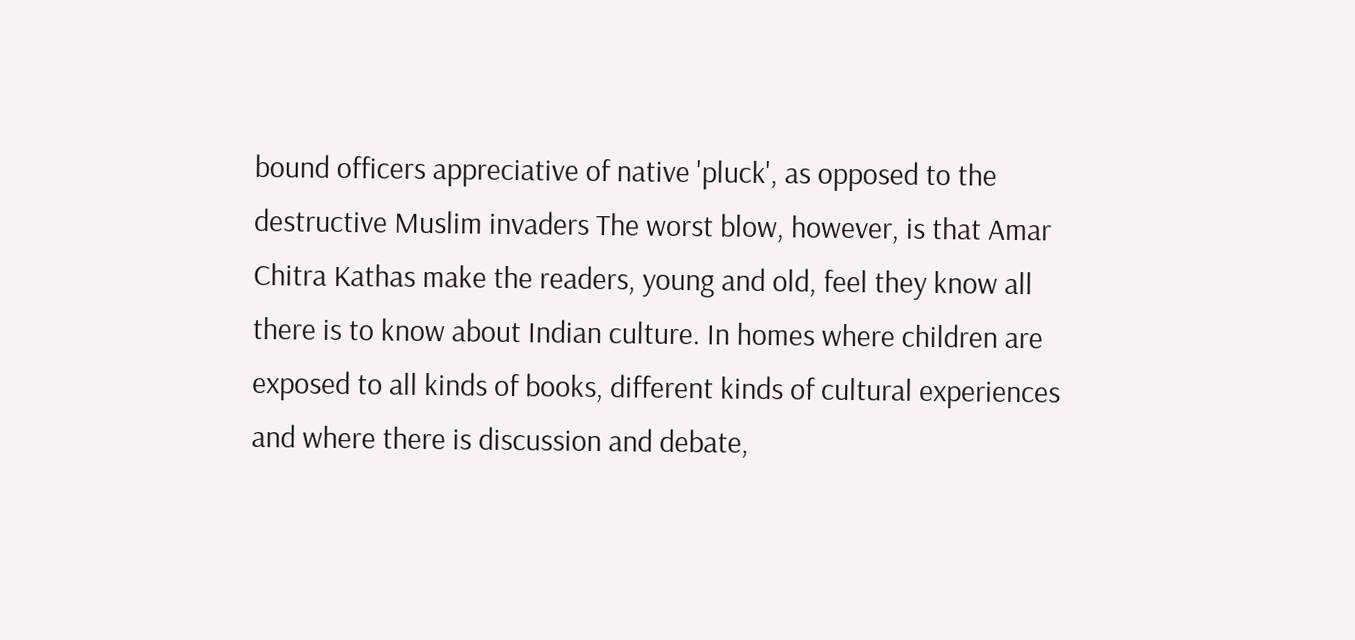bound officers appreciative of native 'pluck', as opposed to the destructive Muslim invaders The worst blow, however, is that Amar Chitra Kathas make the readers, young and old, feel they know all there is to know about Indian culture. In homes where children are exposed to all kinds of books, different kinds of cultural experiences and where there is discussion and debate,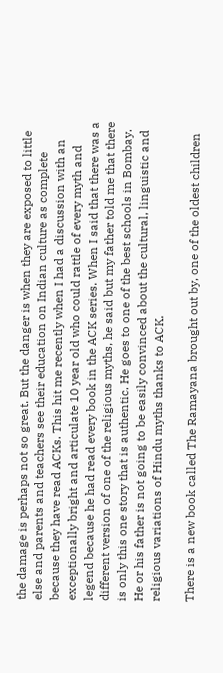the damage is perhaps not so great. But the danger is when they are exposed to little else and parents and teachers see their education on Indian culture as complete because they have read ACKs. This hit me recently when I had a discussion with an exceptionally bright and articulate 10 year old who could rattle of every myth and legend because he had read every book in the ACK series. When I said that there was a different version of one of the religious myths, he said but my father told me that there is only this one story that is authentic. He goes to one of the best schools in Bombay. He or his father is not going to be easily convinced about the cultural, linguistic and religious variations of Hindu myths thanks to ACK.

There is a new book called The Ramayana brought out by, one of the oldest children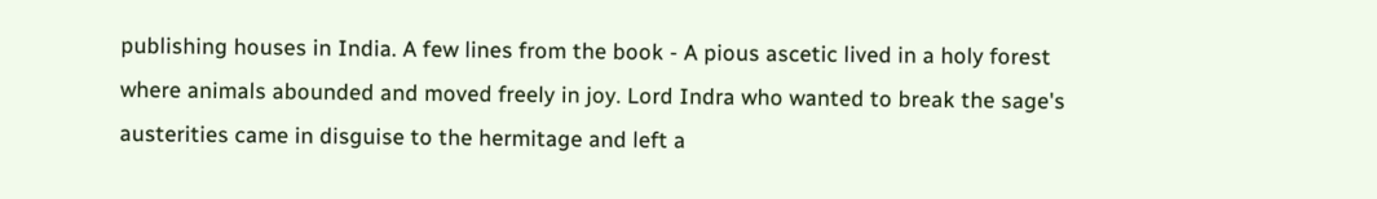publishing houses in India. A few lines from the book - A pious ascetic lived in a holy forest where animals abounded and moved freely in joy. Lord Indra who wanted to break the sage's austerities came in disguise to the hermitage and left a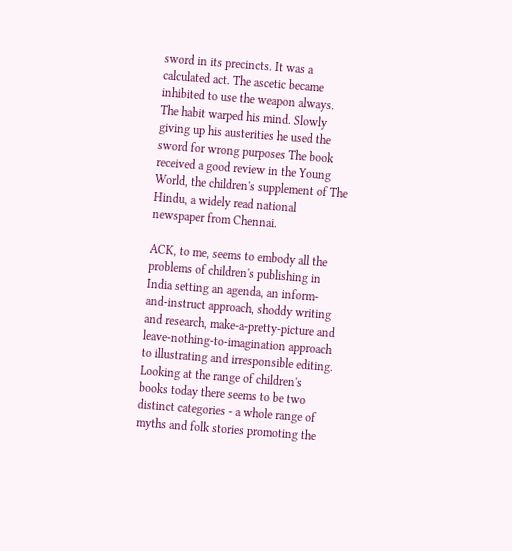sword in its precincts. It was a calculated act. The ascetic became inhibited to use the weapon always. The habit warped his mind. Slowly giving up his austerities he used the sword for wrong purposes The book received a good review in the Young World, the children's supplement of The Hindu, a widely read national newspaper from Chennai.

ACK, to me, seems to embody all the problems of children's publishing in India setting an agenda, an inform-and-instruct approach, shoddy writing and research, make-a-pretty-picture and leave-nothing-to-imagination approach to illustrating and irresponsible editing. Looking at the range of children's books today there seems to be two distinct categories - a whole range of myths and folk stories promoting the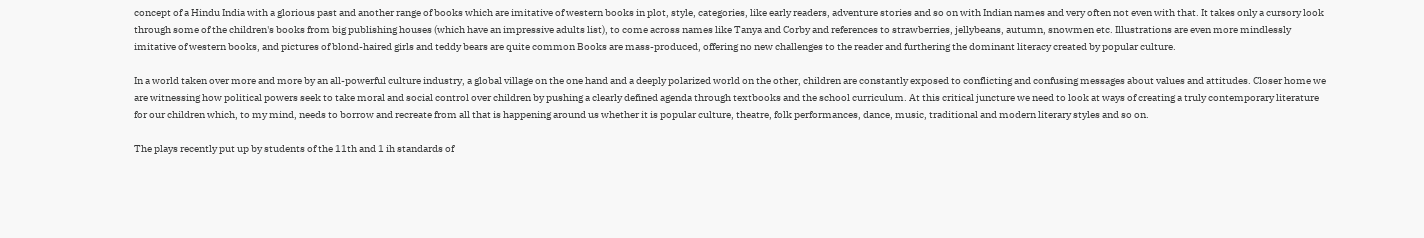concept of a Hindu India with a glorious past and another range of books which are imitative of western books in plot, style, categories, like early readers, adventure stories and so on with Indian names and very often not even with that. It takes only a cursory look through some of the children's books from big publishing houses (which have an impressive adults list), to come across names like Tanya and Corby and references to strawberries, jellybeans, autumn, snowmen etc. Illustrations are even more mindlessly imitative of western books, and pictures of blond-haired girls and teddy bears are quite common Books are mass-produced, offering no new challenges to the reader and furthering the dominant literacy created by popular culture.

In a world taken over more and more by an all-powerful culture industry, a global village on the one hand and a deeply polarized world on the other, children are constantly exposed to conflicting and confusing messages about values and attitudes. Closer home we are witnessing how political powers seek to take moral and social control over children by pushing a clearly defined agenda through textbooks and the school curriculum. At this critical juncture we need to look at ways of creating a truly contemporary literature for our children which, to my mind, needs to borrow and recreate from all that is happening around us whether it is popular culture, theatre, folk performances, dance, music, traditional and modern literary styles and so on.

The plays recently put up by students of the 11th and 1 ih standards of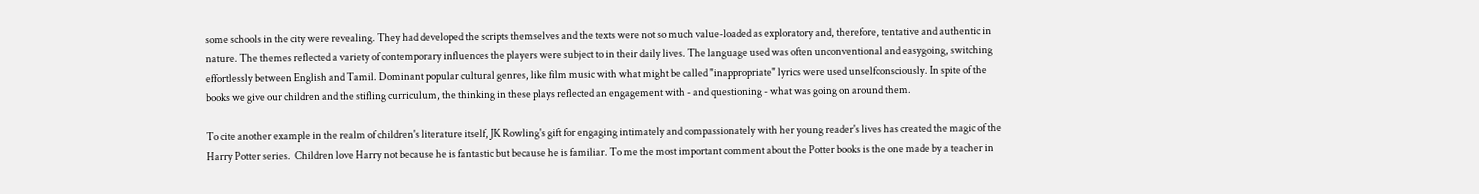some schools in the city were revealing. They had developed the scripts themselves and the texts were not so much value-loaded as exploratory and, therefore, tentative and authentic in nature. The themes reflected a variety of contemporary influences the players were subject to in their daily lives. The language used was often unconventional and easygoing, switching effortlessly between English and Tamil. Dominant popular cultural genres, like film music with what might be called "inappropriate" lyrics were used unselfconsciously. In spite of the books we give our children and the stifling curriculum, the thinking in these plays reflected an engagement with - and questioning - what was going on around them.

To cite another example in the realm of children's literature itself, JK Rowling's gift for engaging intimately and compassionately with her young reader's lives has created the magic of the Harry Potter series.  Children love Harry not because he is fantastic but because he is familiar. To me the most important comment about the Potter books is the one made by a teacher in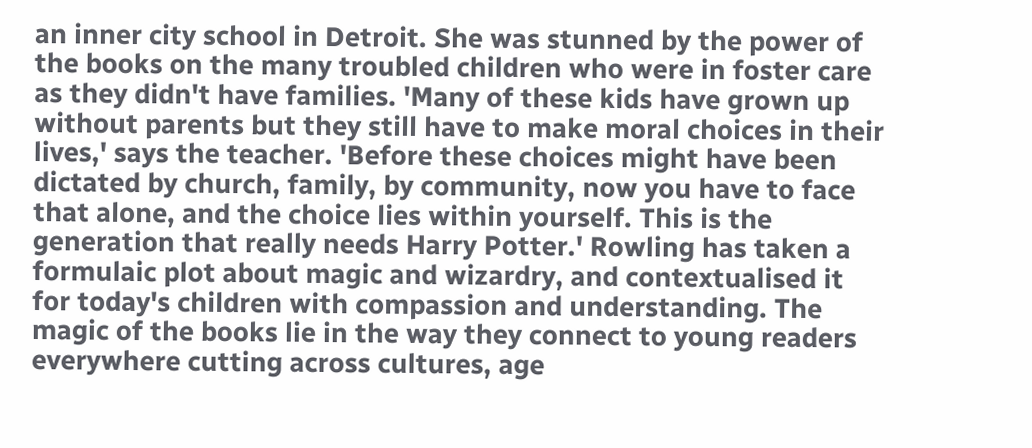an inner city school in Detroit. She was stunned by the power of the books on the many troubled children who were in foster care as they didn't have families. 'Many of these kids have grown up without parents but they still have to make moral choices in their lives,' says the teacher. 'Before these choices might have been dictated by church, family, by community, now you have to face that alone, and the choice lies within yourself. This is the generation that really needs Harry Potter.' Rowling has taken a formulaic plot about magic and wizardry, and contextualised it for today's children with compassion and understanding. The magic of the books lie in the way they connect to young readers everywhere cutting across cultures, age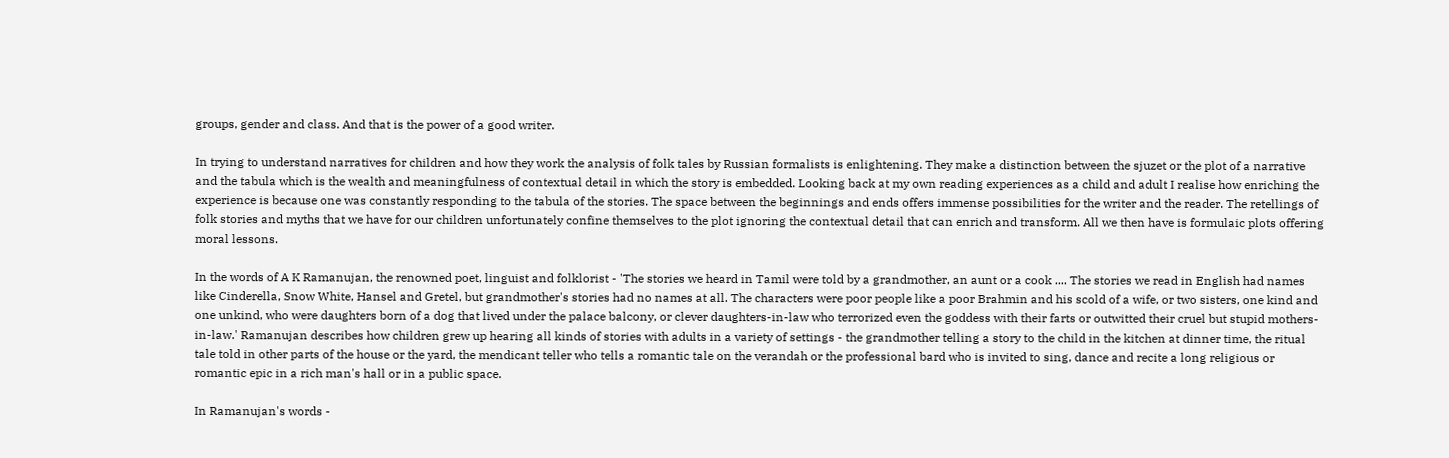groups, gender and class. And that is the power of a good writer.

In trying to understand narratives for children and how they work the analysis of folk tales by Russian formalists is enlightening. They make a distinction between the sjuzet or the plot of a narrative and the tabula which is the wealth and meaningfulness of contextual detail in which the story is embedded. Looking back at my own reading experiences as a child and adult I realise how enriching the experience is because one was constantly responding to the tabula of the stories. The space between the beginnings and ends offers immense possibilities for the writer and the reader. The retellings of folk stories and myths that we have for our children unfortunately confine themselves to the plot ignoring the contextual detail that can enrich and transform. All we then have is formulaic plots offering moral lessons.

In the words of A K Ramanujan, the renowned poet, linguist and folklorist - 'The stories we heard in Tamil were told by a grandmother, an aunt or a cook .... The stories we read in English had names like Cinderella, Snow White, Hansel and Gretel, but grandmother's stories had no names at all. The characters were poor people like a poor Brahmin and his scold of a wife, or two sisters, one kind and one unkind, who were daughters born of a dog that lived under the palace balcony, or clever daughters-in-law who terrorized even the goddess with their farts or outwitted their cruel but stupid mothers-in-law.' Ramanujan describes how children grew up hearing all kinds of stories with adults in a variety of settings - the grandmother telling a story to the child in the kitchen at dinner time, the ritual tale told in other parts of the house or the yard, the mendicant teller who tells a romantic tale on the verandah or the professional bard who is invited to sing, dance and recite a long religious or romantic epic in a rich man's hall or in a public space.

In Ramanujan's words -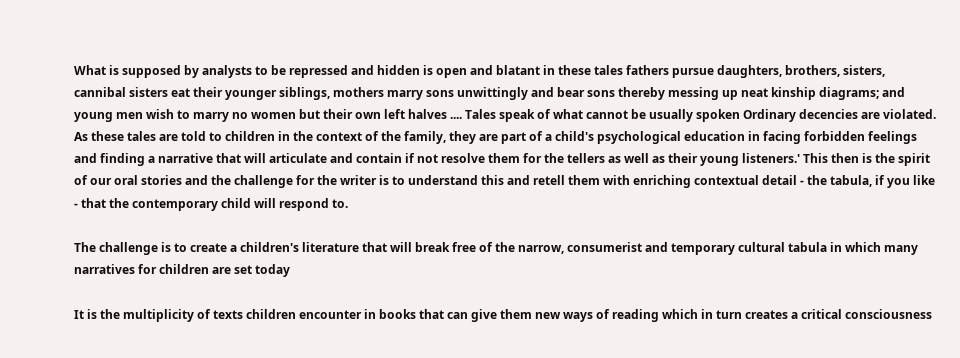What is supposed by analysts to be repressed and hidden is open and blatant in these tales fathers pursue daughters, brothers, sisters, cannibal sisters eat their younger siblings, mothers marry sons unwittingly and bear sons thereby messing up neat kinship diagrams; and young men wish to marry no women but their own left halves .... Tales speak of what cannot be usually spoken Ordinary decencies are violated. As these tales are told to children in the context of the family, they are part of a child's psychological education in facing forbidden feelings and finding a narrative that will articulate and contain if not resolve them for the tellers as well as their young listeners.' This then is the spirit of our oral stories and the challenge for the writer is to understand this and retell them with enriching contextual detail - the tabula, if you like - that the contemporary child will respond to.

The challenge is to create a children's literature that will break free of the narrow, consumerist and temporary cultural tabula in which many narratives for children are set today

It is the multiplicity of texts children encounter in books that can give them new ways of reading which in turn creates a critical consciousness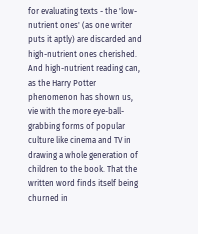for evaluating texts - the 'low-nutrient ones' (as one writer puts it aptly) are discarded and high-nutrient ones cherished. And high-nutrient reading can, as the Harry Potter phenomenon has shown us, vie with the more eye-ball-grabbing forms of popular culture like cinema and TV in drawing a whole generation of children to the book. That the written word finds itself being churned in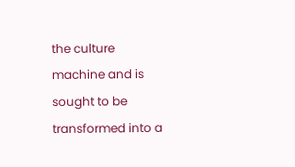the culture machine and is sought to be transformed into a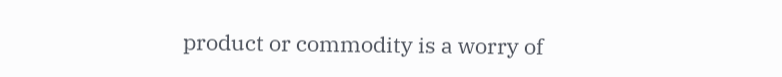product or commodity is a worry of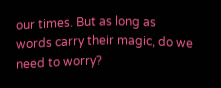our times. But as long as words carry their magic, do we need to worry?